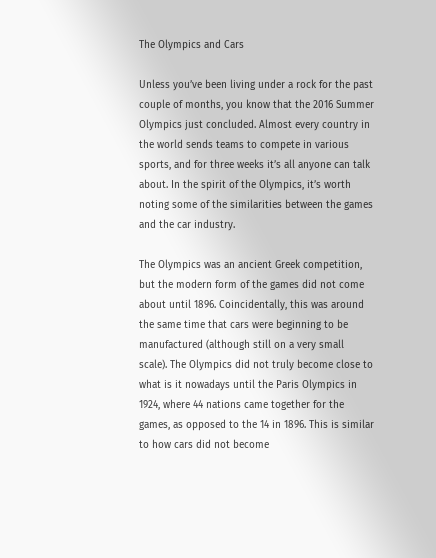The Olympics and Cars

Unless you’ve been living under a rock for the past couple of months, you know that the 2016 Summer Olympics just concluded. Almost every country in the world sends teams to compete in various sports, and for three weeks it’s all anyone can talk about. In the spirit of the Olympics, it’s worth noting some of the similarities between the games and the car industry.

The Olympics was an ancient Greek competition, but the modern form of the games did not come about until 1896. Coincidentally, this was around the same time that cars were beginning to be manufactured (although still on a very small scale). The Olympics did not truly become close to what is it nowadays until the Paris Olympics in 1924, where 44 nations came together for the games, as opposed to the 14 in 1896. This is similar to how cars did not become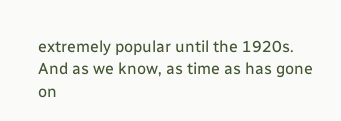extremely popular until the 1920s. And as we know, as time as has gone on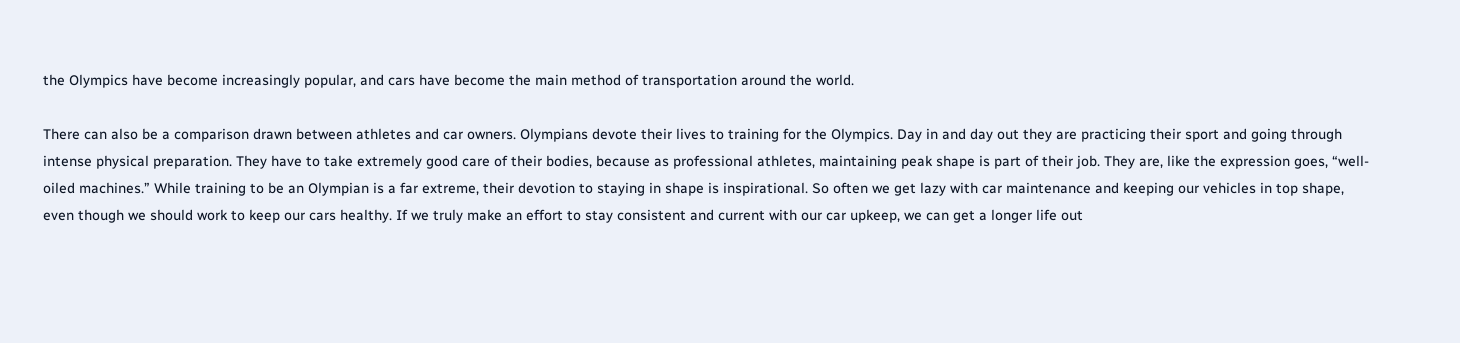the Olympics have become increasingly popular, and cars have become the main method of transportation around the world.

There can also be a comparison drawn between athletes and car owners. Olympians devote their lives to training for the Olympics. Day in and day out they are practicing their sport and going through intense physical preparation. They have to take extremely good care of their bodies, because as professional athletes, maintaining peak shape is part of their job. They are, like the expression goes, “well-oiled machines.” While training to be an Olympian is a far extreme, their devotion to staying in shape is inspirational. So often we get lazy with car maintenance and keeping our vehicles in top shape, even though we should work to keep our cars healthy. If we truly make an effort to stay consistent and current with our car upkeep, we can get a longer life out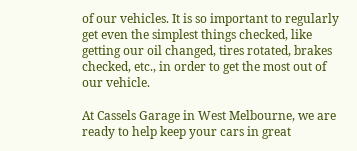of our vehicles. It is so important to regularly get even the simplest things checked, like getting our oil changed, tires rotated, brakes checked, etc., in order to get the most out of our vehicle.

At Cassels Garage in West Melbourne, we are ready to help keep your cars in great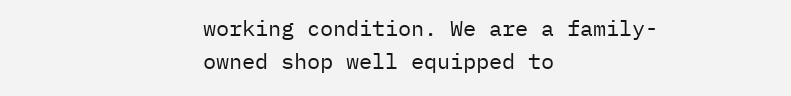working condition. We are a family-owned shop well equipped to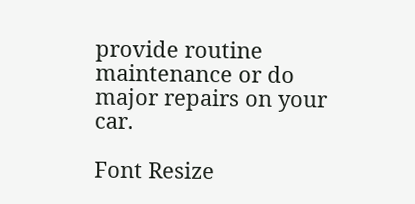provide routine maintenance or do major repairs on your car.

Font Resize